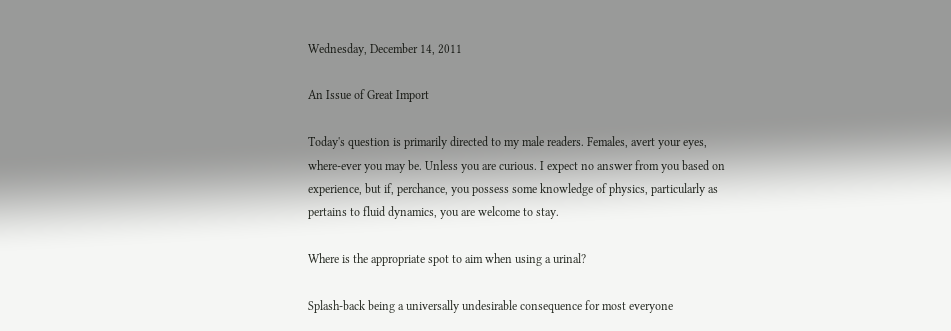Wednesday, December 14, 2011

An Issue of Great Import

Today's question is primarily directed to my male readers. Females, avert your eyes, where-ever you may be. Unless you are curious. I expect no answer from you based on experience, but if, perchance, you possess some knowledge of physics, particularly as pertains to fluid dynamics, you are welcome to stay.

Where is the appropriate spot to aim when using a urinal?

Splash-back being a universally undesirable consequence for most everyone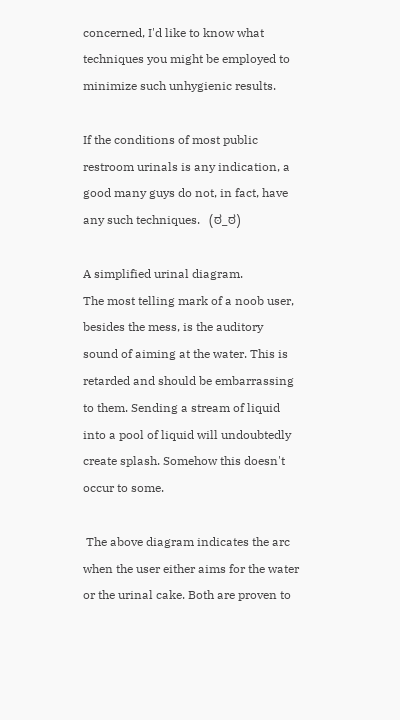concerned, I'd like to know what techniques you might be employed to minimize such unhygienic results.

If the conditions of most public restroom urinals is any indication, a good many guys do not, in fact, have any such techniques.   (ಠ_ಠ)

A simplified urinal diagram.
The most telling mark of a noob user, besides the mess, is the auditory sound of aiming at the water. This is retarded and should be embarrassing to them. Sending a stream of liquid into a pool of liquid will undoubtedly create splash. Somehow this doesn't occur to some.

 The above diagram indicates the arc when the user either aims for the water or the urinal cake. Both are proven to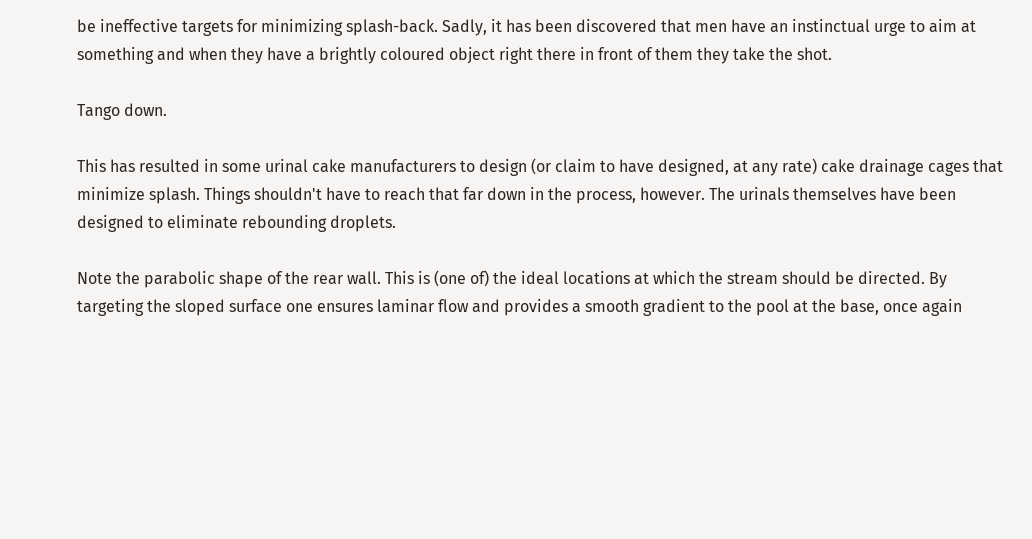be ineffective targets for minimizing splash-back. Sadly, it has been discovered that men have an instinctual urge to aim at something and when they have a brightly coloured object right there in front of them they take the shot.

Tango down.

This has resulted in some urinal cake manufacturers to design (or claim to have designed, at any rate) cake drainage cages that minimize splash. Things shouldn't have to reach that far down in the process, however. The urinals themselves have been designed to eliminate rebounding droplets.

Note the parabolic shape of the rear wall. This is (one of) the ideal locations at which the stream should be directed. By targeting the sloped surface one ensures laminar flow and provides a smooth gradient to the pool at the base, once again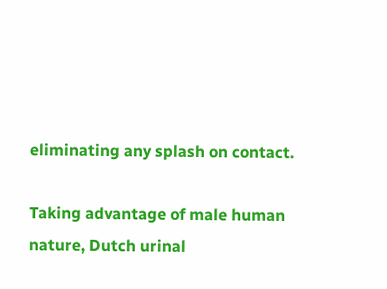eliminating any splash on contact.

Taking advantage of male human nature, Dutch urinal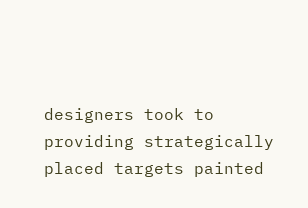designers took to providing strategically placed targets painted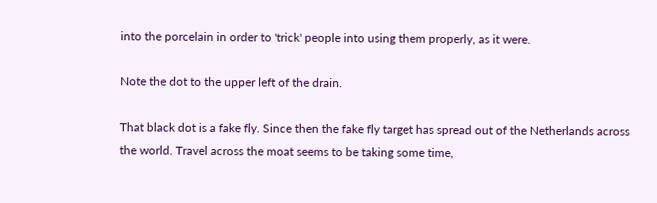into the porcelain in order to 'trick' people into using them properly, as it were.

Note the dot to the upper left of the drain.

That black dot is a fake fly. Since then the fake fly target has spread out of the Netherlands across the world. Travel across the moat seems to be taking some time,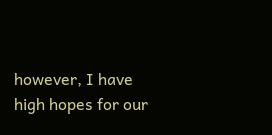however, I have high hopes for our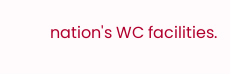nation's WC facilities.